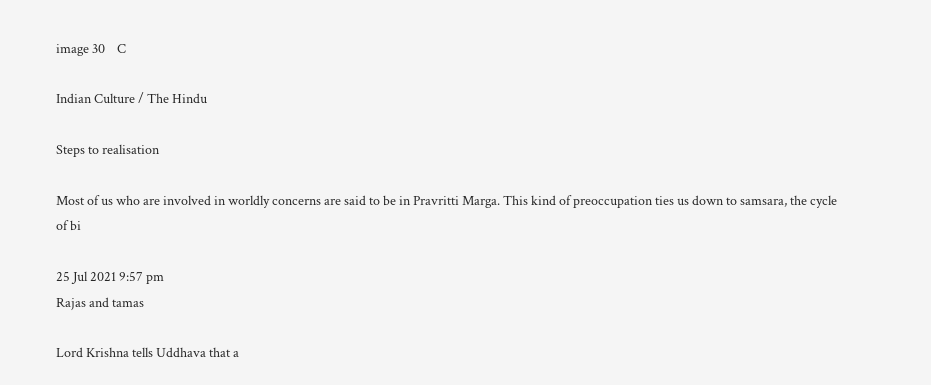image 30    C

Indian Culture / The Hindu

Steps to realisation

Most of us who are involved in worldly concerns are said to be in Pravritti Marga. This kind of preoccupation ties us down to samsara, the cycle of bi

25 Jul 2021 9:57 pm
Rajas and tamas

Lord Krishna tells Uddhava that a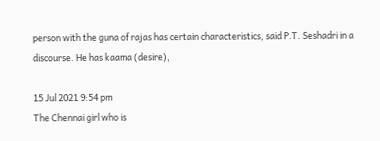person with the guna of rajas has certain characteristics, said P.T. Seshadri in a discourse. He has kaama (desire),

15 Jul 2021 9:54 pm
The Chennai girl who is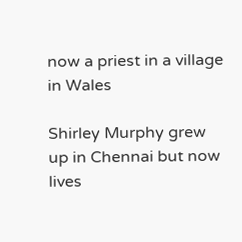now a priest in a village in Wales

Shirley Murphy grew up in Chennai but now lives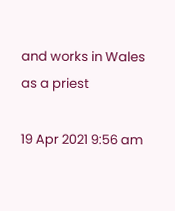and works in Wales as a priest

19 Apr 2021 9:56 am